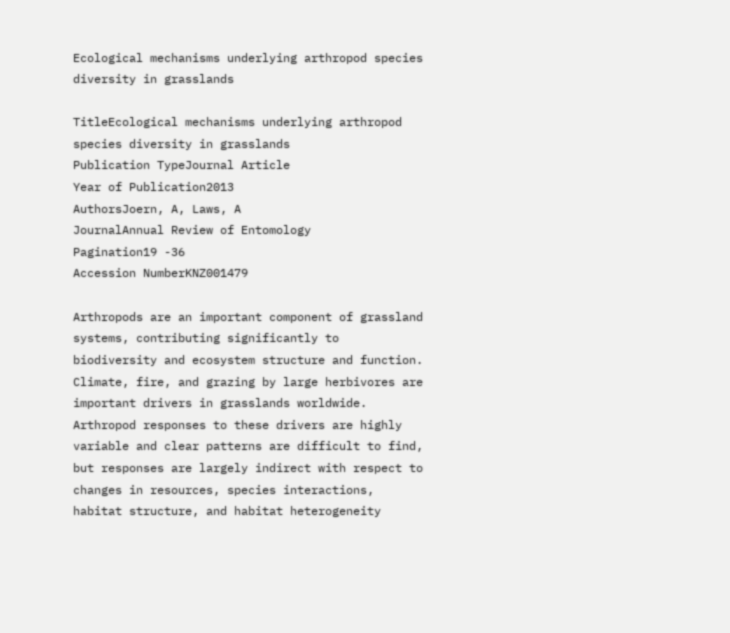Ecological mechanisms underlying arthropod species diversity in grasslands

TitleEcological mechanisms underlying arthropod species diversity in grasslands
Publication TypeJournal Article
Year of Publication2013
AuthorsJoern, A, Laws, A
JournalAnnual Review of Entomology
Pagination19 -36
Accession NumberKNZ001479

Arthropods are an important component of grassland systems, contributing significantly to biodiversity and ecosystem structure and function. Climate, fire, and grazing by large herbivores are important drivers in grasslands worldwide. Arthropod responses to these drivers are highly variable and clear patterns are difficult to find, but responses are largely indirect with respect to changes in resources, species interactions, habitat structure, and habitat heterogeneity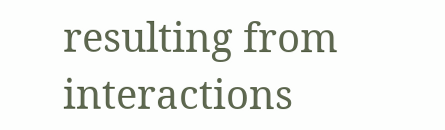resulting from interactions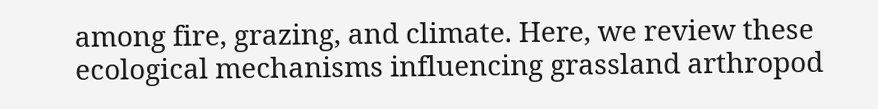among fire, grazing, and climate. Here, we review these ecological mechanisms influencing grassland arthropod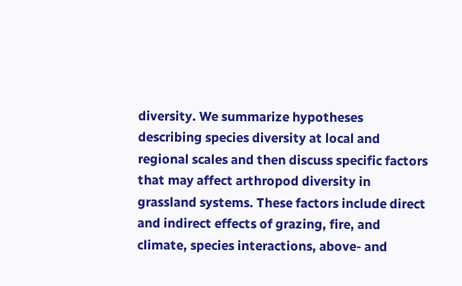diversity. We summarize hypotheses describing species diversity at local and regional scales and then discuss specific factors that may affect arthropod diversity in grassland systems. These factors include direct and indirect effects of grazing, fire, and climate, species interactions, above- and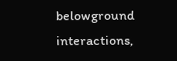belowground interactions,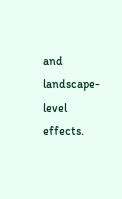and landscape-level effects.